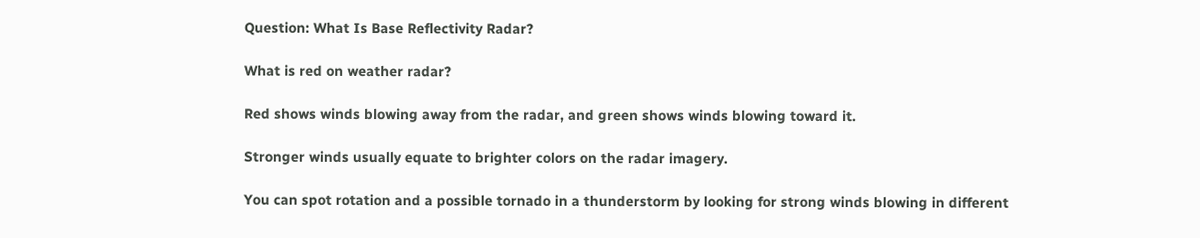Question: What Is Base Reflectivity Radar?

What is red on weather radar?

Red shows winds blowing away from the radar, and green shows winds blowing toward it.

Stronger winds usually equate to brighter colors on the radar imagery.

You can spot rotation and a possible tornado in a thunderstorm by looking for strong winds blowing in different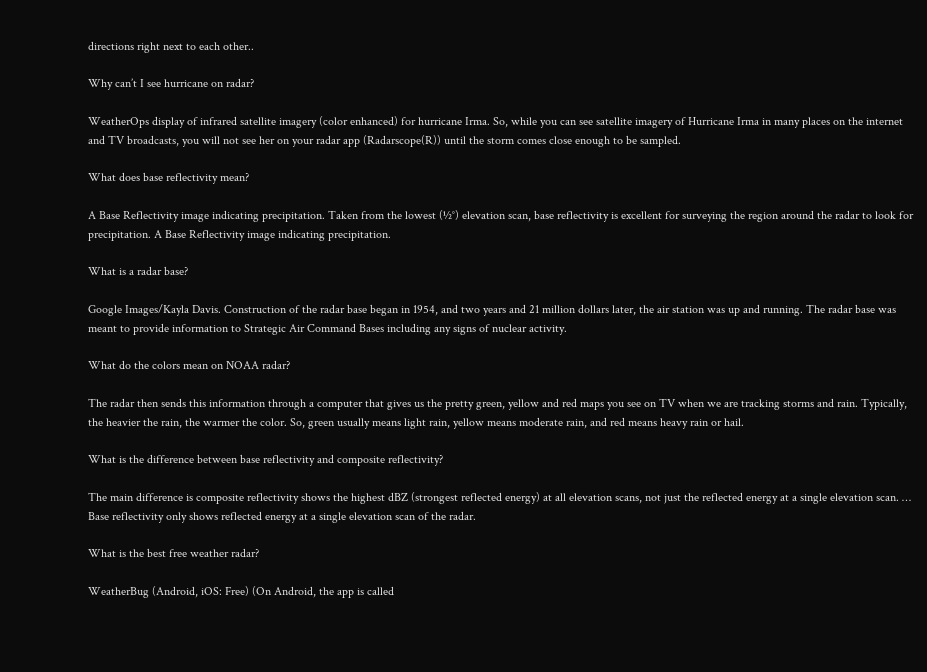directions right next to each other..

Why can’t I see hurricane on radar?

WeatherOps display of infrared satellite imagery (color enhanced) for hurricane Irma. So, while you can see satellite imagery of Hurricane Irma in many places on the internet and TV broadcasts, you will not see her on your radar app (Radarscope(R)) until the storm comes close enough to be sampled.

What does base reflectivity mean?

A Base Reflectivity image indicating precipitation. Taken from the lowest (½°) elevation scan, base reflectivity is excellent for surveying the region around the radar to look for precipitation. A Base Reflectivity image indicating precipitation.

What is a radar base?

Google Images/Kayla Davis. Construction of the radar base began in 1954, and two years and 21 million dollars later, the air station was up and running. The radar base was meant to provide information to Strategic Air Command Bases including any signs of nuclear activity.

What do the colors mean on NOAA radar?

The radar then sends this information through a computer that gives us the pretty green, yellow and red maps you see on TV when we are tracking storms and rain. Typically, the heavier the rain, the warmer the color. So, green usually means light rain, yellow means moderate rain, and red means heavy rain or hail.

What is the difference between base reflectivity and composite reflectivity?

The main difference is composite reflectivity shows the highest dBZ (strongest reflected energy) at all elevation scans, not just the reflected energy at a single elevation scan. … Base reflectivity only shows reflected energy at a single elevation scan of the radar.

What is the best free weather radar?

WeatherBug (Android, iOS: Free) (On Android, the app is called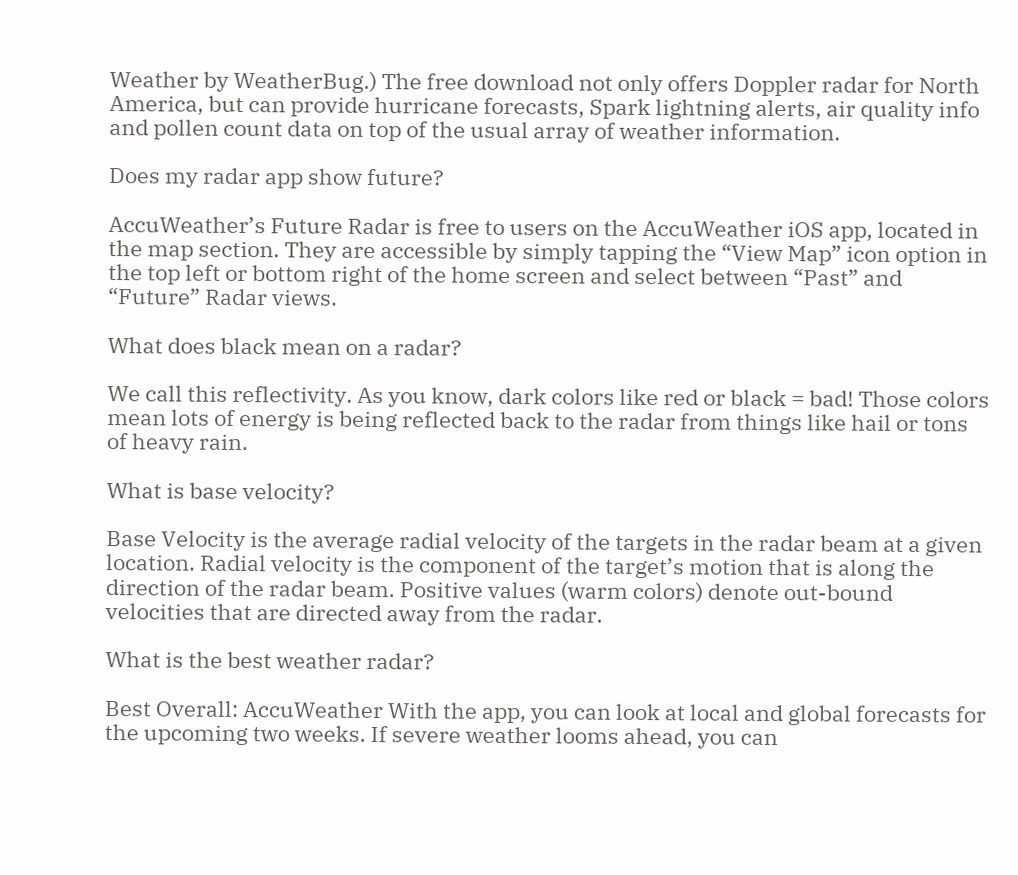Weather by WeatherBug.) The free download not only offers Doppler radar for North America, but can provide hurricane forecasts, Spark lightning alerts, air quality info and pollen count data on top of the usual array of weather information.

Does my radar app show future?

AccuWeather’s Future Radar is free to users on the AccuWeather iOS app, located in the map section. They are accessible by simply tapping the “View Map” icon option in the top left or bottom right of the home screen and select between “Past” and “Future” Radar views.

What does black mean on a radar?

We call this reflectivity. As you know, dark colors like red or black = bad! Those colors mean lots of energy is being reflected back to the radar from things like hail or tons of heavy rain.

What is base velocity?

Base Velocity is the average radial velocity of the targets in the radar beam at a given location. Radial velocity is the component of the target’s motion that is along the direction of the radar beam. Positive values (warm colors) denote out-bound velocities that are directed away from the radar.

What is the best weather radar?

Best Overall: AccuWeather With the app, you can look at local and global forecasts for the upcoming two weeks. If severe weather looms ahead, you can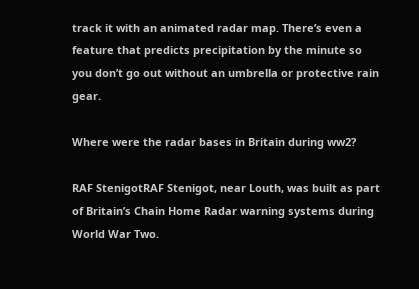track it with an animated radar map. There’s even a feature that predicts precipitation by the minute so you don’t go out without an umbrella or protective rain gear.

Where were the radar bases in Britain during ww2?

RAF StenigotRAF Stenigot, near Louth, was built as part of Britain’s Chain Home Radar warning systems during World War Two.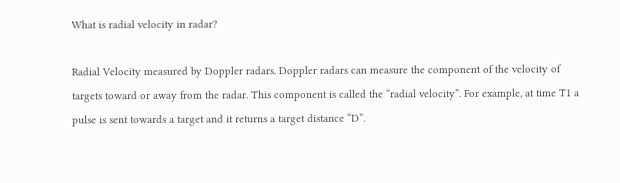What is radial velocity in radar?

Radial Velocity measured by Doppler radars. Doppler radars can measure the component of the velocity of targets toward or away from the radar. This component is called the “radial velocity”. For example, at time T1 a pulse is sent towards a target and it returns a target distance “D”.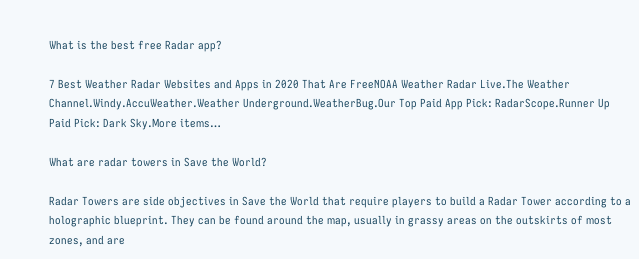What is the best free Radar app?

7 Best Weather Radar Websites and Apps in 2020 That Are FreeNOAA Weather Radar Live.The Weather Channel.Windy.AccuWeather.Weather Underground.WeatherBug.Our Top Paid App Pick: RadarScope.Runner Up Paid Pick: Dark Sky.More items…

What are radar towers in Save the World?

Radar Towers are side objectives in Save the World that require players to build a Radar Tower according to a holographic blueprint. They can be found around the map, usually in grassy areas on the outskirts of most zones, and are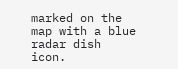marked on the map with a blue radar dish icon.